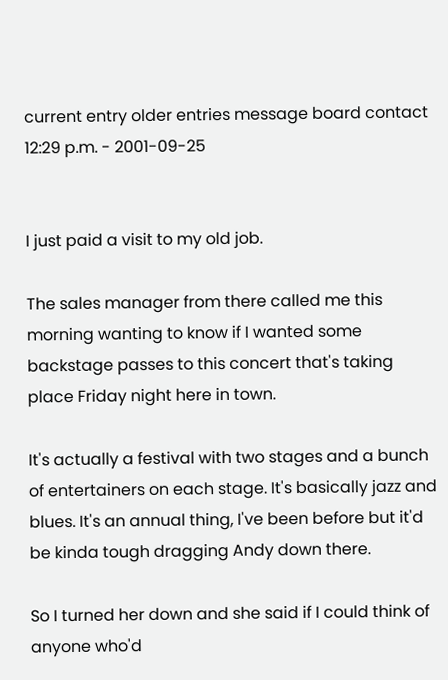current entry older entries message board contact
12:29 p.m. - 2001-09-25


I just paid a visit to my old job.

The sales manager from there called me this morning wanting to know if I wanted some backstage passes to this concert that's taking place Friday night here in town.

It's actually a festival with two stages and a bunch of entertainers on each stage. It's basically jazz and blues. It's an annual thing, I've been before but it'd be kinda tough dragging Andy down there.

So I turned her down and she said if I could think of anyone who'd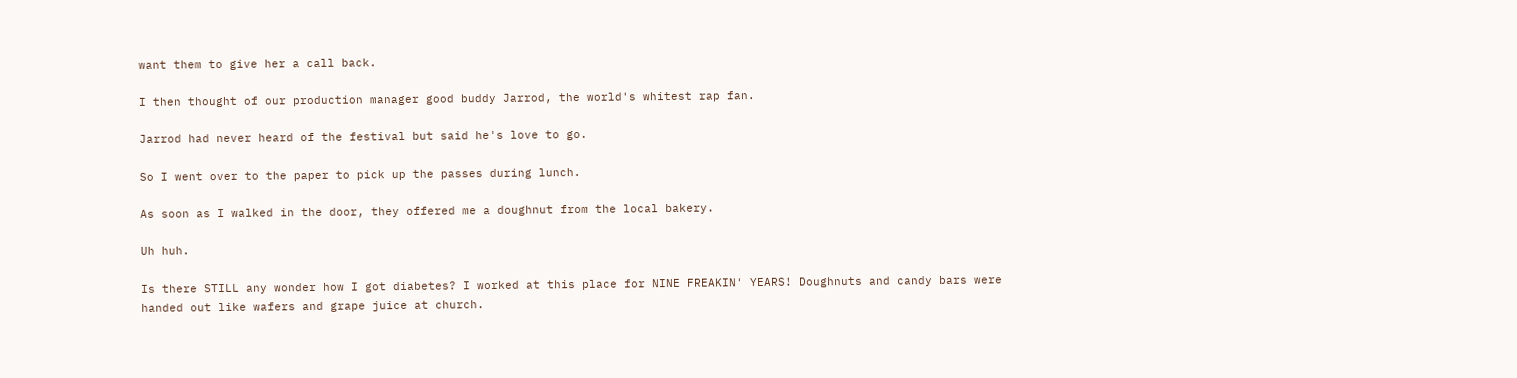want them to give her a call back.

I then thought of our production manager good buddy Jarrod, the world's whitest rap fan.

Jarrod had never heard of the festival but said he's love to go.

So I went over to the paper to pick up the passes during lunch.

As soon as I walked in the door, they offered me a doughnut from the local bakery.

Uh huh.

Is there STILL any wonder how I got diabetes? I worked at this place for NINE FREAKIN' YEARS! Doughnuts and candy bars were handed out like wafers and grape juice at church.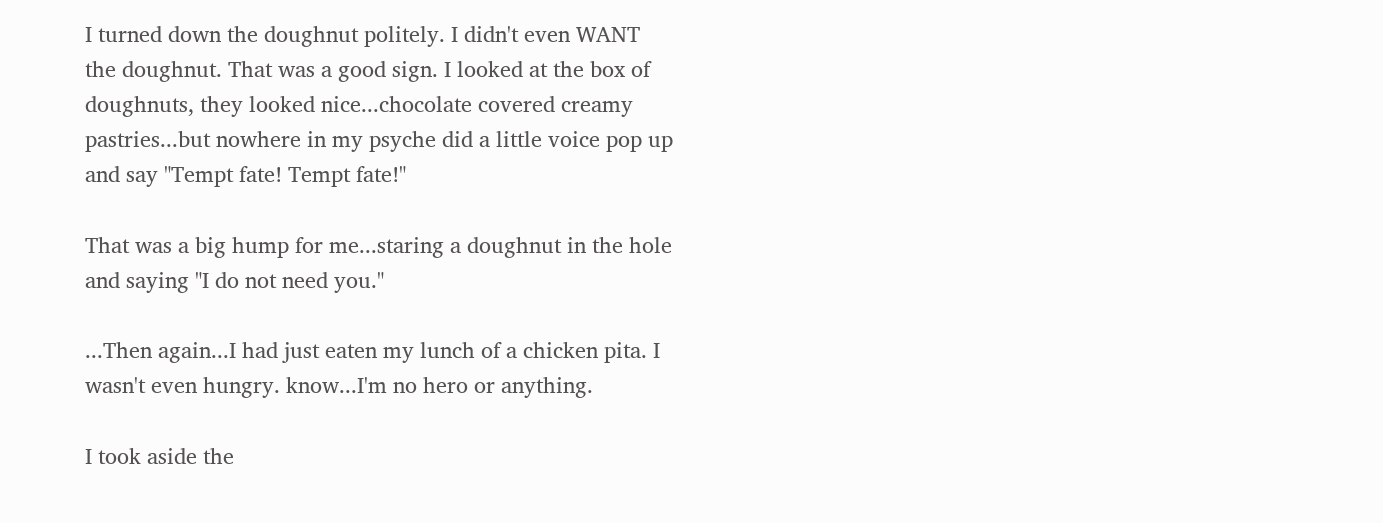I turned down the doughnut politely. I didn't even WANT the doughnut. That was a good sign. I looked at the box of doughnuts, they looked nice...chocolate covered creamy pastries...but nowhere in my psyche did a little voice pop up and say "Tempt fate! Tempt fate!"

That was a big hump for me...staring a doughnut in the hole and saying "I do not need you."

...Then again...I had just eaten my lunch of a chicken pita. I wasn't even hungry. know...I'm no hero or anything.

I took aside the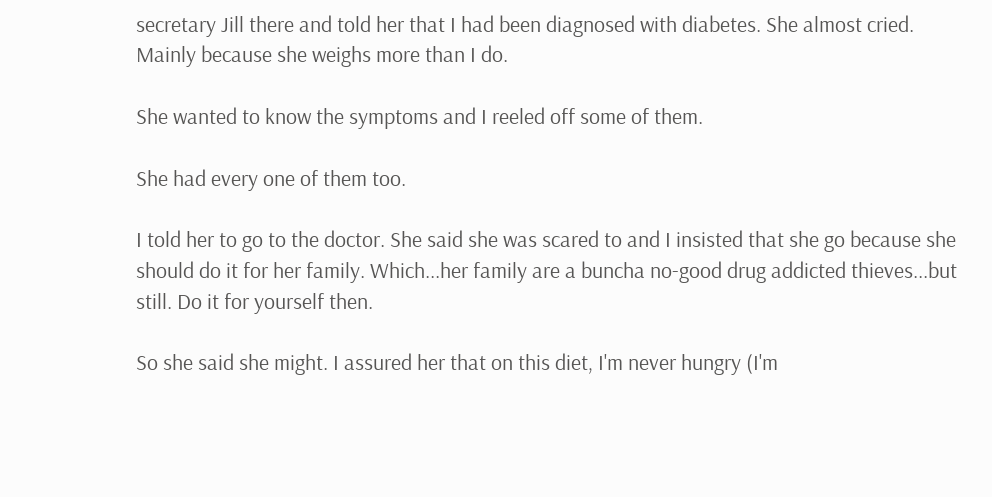secretary Jill there and told her that I had been diagnosed with diabetes. She almost cried. Mainly because she weighs more than I do.

She wanted to know the symptoms and I reeled off some of them.

She had every one of them too.

I told her to go to the doctor. She said she was scared to and I insisted that she go because she should do it for her family. Which...her family are a buncha no-good drug addicted thieves...but still. Do it for yourself then.

So she said she might. I assured her that on this diet, I'm never hungry (I'm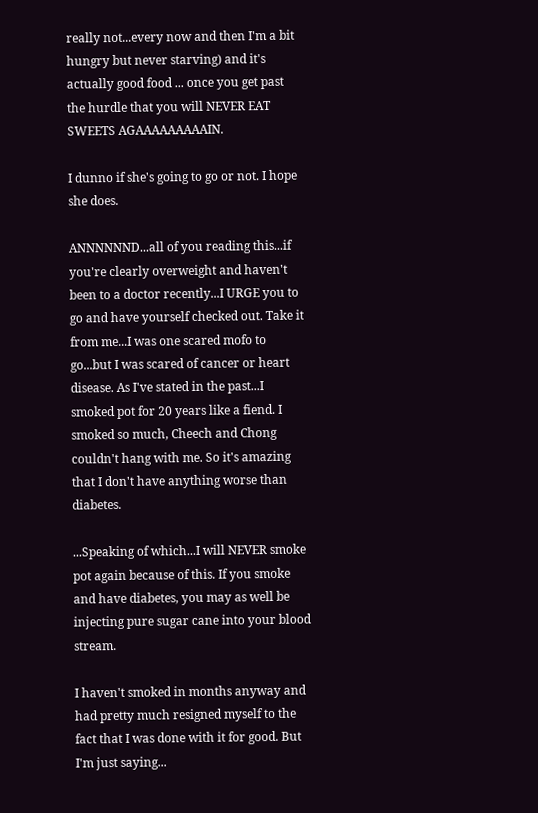really not...every now and then I'm a bit hungry but never starving) and it's actually good food ... once you get past the hurdle that you will NEVER EAT SWEETS AGAAAAAAAAAIN.

I dunno if she's going to go or not. I hope she does.

ANNNNNND...all of you reading this...if you're clearly overweight and haven't been to a doctor recently...I URGE you to go and have yourself checked out. Take it from me...I was one scared mofo to go...but I was scared of cancer or heart disease. As I've stated in the past...I smoked pot for 20 years like a fiend. I smoked so much, Cheech and Chong couldn't hang with me. So it's amazing that I don't have anything worse than diabetes.

...Speaking of which...I will NEVER smoke pot again because of this. If you smoke and have diabetes, you may as well be injecting pure sugar cane into your blood stream.

I haven't smoked in months anyway and had pretty much resigned myself to the fact that I was done with it for good. But I'm just saying...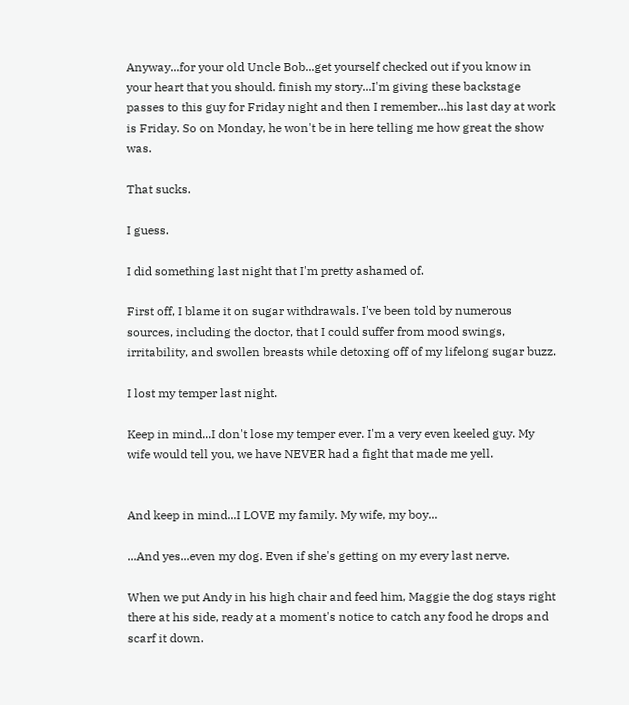Anyway...for your old Uncle Bob...get yourself checked out if you know in your heart that you should. finish my story...I'm giving these backstage passes to this guy for Friday night and then I remember...his last day at work is Friday. So on Monday, he won't be in here telling me how great the show was.

That sucks.

I guess.

I did something last night that I'm pretty ashamed of.

First off, I blame it on sugar withdrawals. I've been told by numerous sources, including the doctor, that I could suffer from mood swings, irritability, and swollen breasts while detoxing off of my lifelong sugar buzz.

I lost my temper last night.

Keep in mind...I don't lose my temper ever. I'm a very even keeled guy. My wife would tell you, we have NEVER had a fight that made me yell.


And keep in mind...I LOVE my family. My wife, my boy...

...And yes...even my dog. Even if she's getting on my every last nerve.

When we put Andy in his high chair and feed him, Maggie the dog stays right there at his side, ready at a moment's notice to catch any food he drops and scarf it down.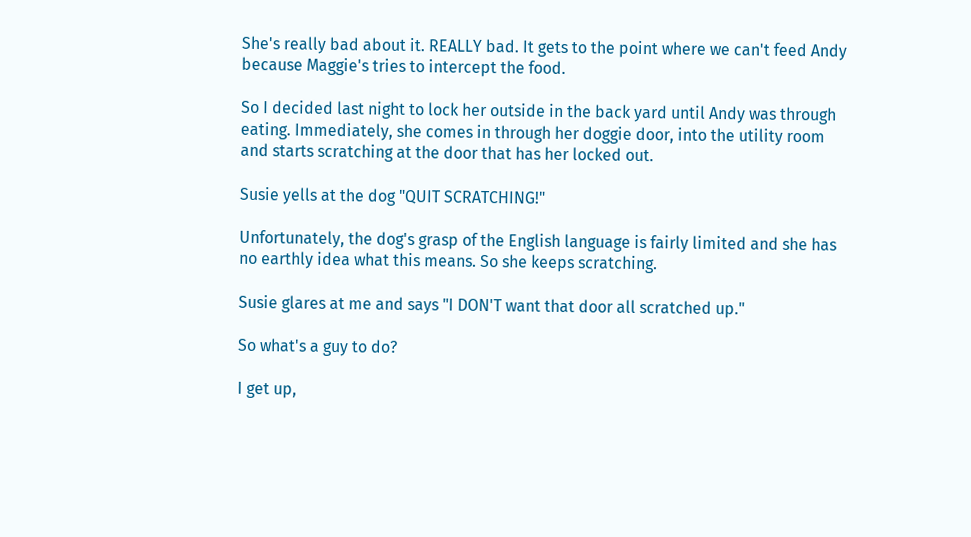She's really bad about it. REALLY bad. It gets to the point where we can't feed Andy because Maggie's tries to intercept the food.

So I decided last night to lock her outside in the back yard until Andy was through eating. Immediately, she comes in through her doggie door, into the utility room and starts scratching at the door that has her locked out.

Susie yells at the dog "QUIT SCRATCHING!"

Unfortunately, the dog's grasp of the English language is fairly limited and she has no earthly idea what this means. So she keeps scratching.

Susie glares at me and says "I DON'T want that door all scratched up."

So what's a guy to do?

I get up,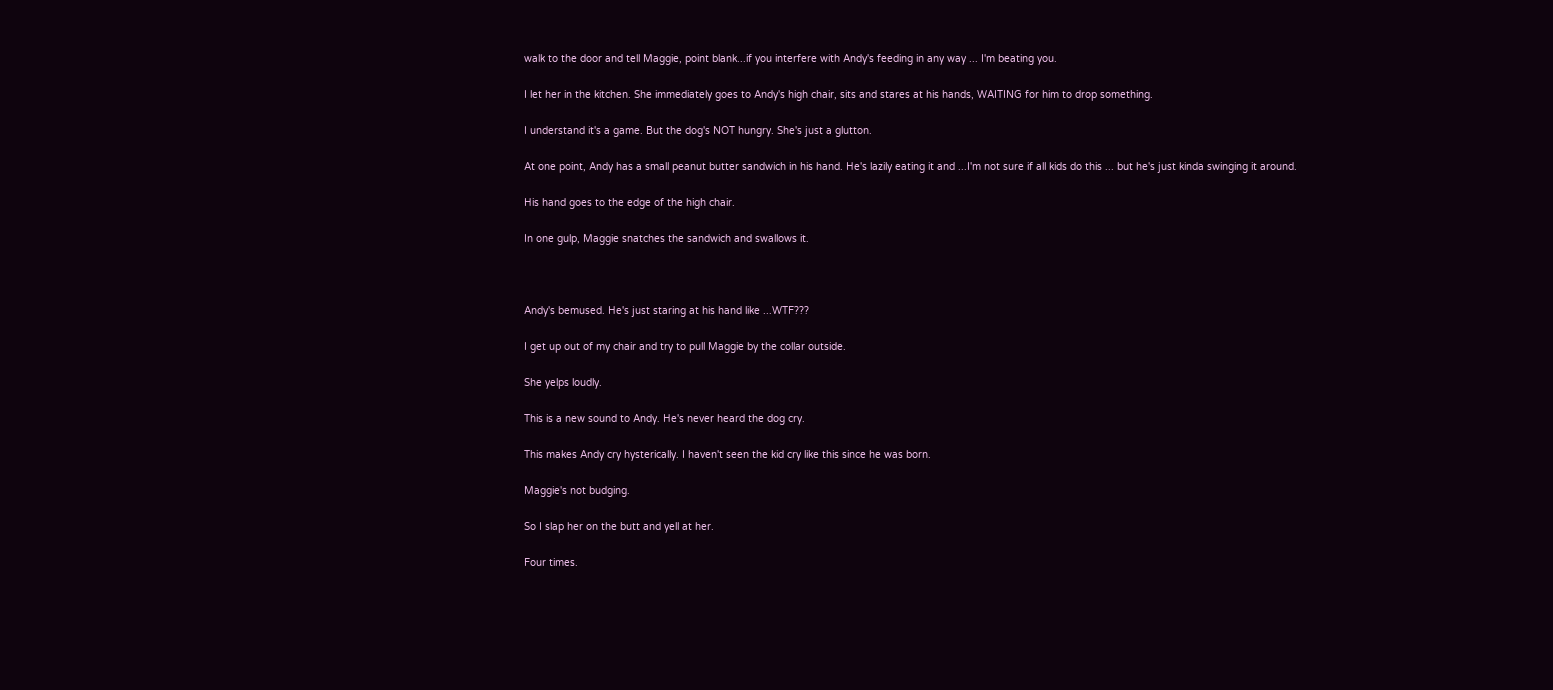walk to the door and tell Maggie, point blank...if you interfere with Andy's feeding in any way ... I'm beating you.

I let her in the kitchen. She immediately goes to Andy's high chair, sits and stares at his hands, WAITING for him to drop something.

I understand it's a game. But the dog's NOT hungry. She's just a glutton.

At one point, Andy has a small peanut butter sandwich in his hand. He's lazily eating it and ...I'm not sure if all kids do this ... but he's just kinda swinging it around.

His hand goes to the edge of the high chair.

In one gulp, Maggie snatches the sandwich and swallows it.



Andy's bemused. He's just staring at his hand like ...WTF???

I get up out of my chair and try to pull Maggie by the collar outside.

She yelps loudly.

This is a new sound to Andy. He's never heard the dog cry.

This makes Andy cry hysterically. I haven't seen the kid cry like this since he was born.

Maggie's not budging.

So I slap her on the butt and yell at her.

Four times.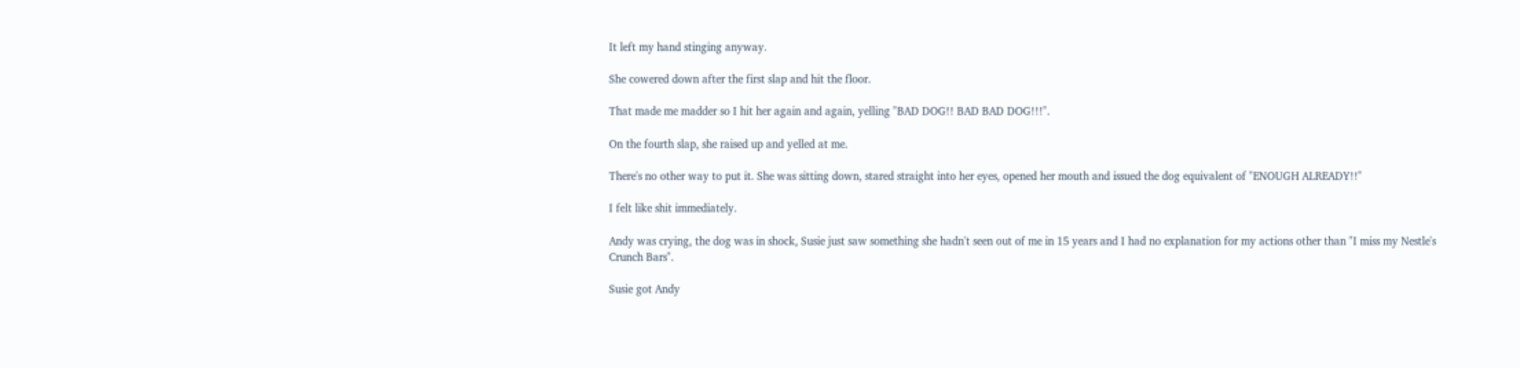It left my hand stinging anyway.

She cowered down after the first slap and hit the floor.

That made me madder so I hit her again and again, yelling "BAD DOG!! BAD BAD DOG!!!".

On the fourth slap, she raised up and yelled at me.

There's no other way to put it. She was sitting down, stared straight into her eyes, opened her mouth and issued the dog equivalent of "ENOUGH ALREADY!!"

I felt like shit immediately.

Andy was crying, the dog was in shock, Susie just saw something she hadn't seen out of me in 15 years and I had no explanation for my actions other than "I miss my Nestle's Crunch Bars".

Susie got Andy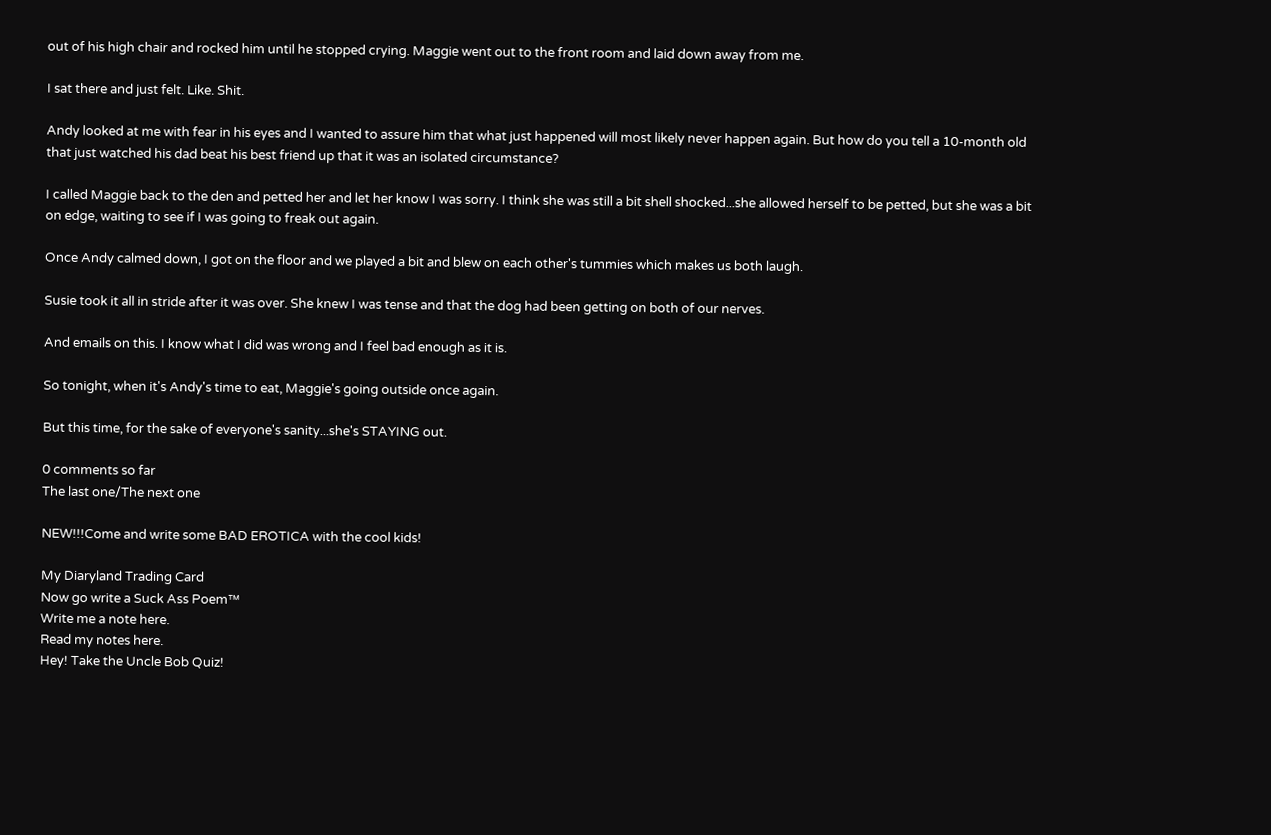out of his high chair and rocked him until he stopped crying. Maggie went out to the front room and laid down away from me.

I sat there and just felt. Like. Shit.

Andy looked at me with fear in his eyes and I wanted to assure him that what just happened will most likely never happen again. But how do you tell a 10-month old that just watched his dad beat his best friend up that it was an isolated circumstance?

I called Maggie back to the den and petted her and let her know I was sorry. I think she was still a bit shell shocked...she allowed herself to be petted, but she was a bit on edge, waiting to see if I was going to freak out again.

Once Andy calmed down, I got on the floor and we played a bit and blew on each other's tummies which makes us both laugh.

Susie took it all in stride after it was over. She knew I was tense and that the dog had been getting on both of our nerves.

And emails on this. I know what I did was wrong and I feel bad enough as it is.

So tonight, when it's Andy's time to eat, Maggie's going outside once again.

But this time, for the sake of everyone's sanity...she's STAYING out.

0 comments so far
The last one/The next one

NEW!!!Come and write some BAD EROTICA with the cool kids!

My Diaryland Trading Card
Now go write a Suck Ass Poem™
Write me a note here.
Read my notes here.
Hey! Take the Uncle Bob Quiz!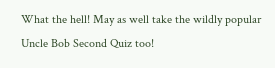What the hell! May as well take the wildly popular Uncle Bob Second Quiz too!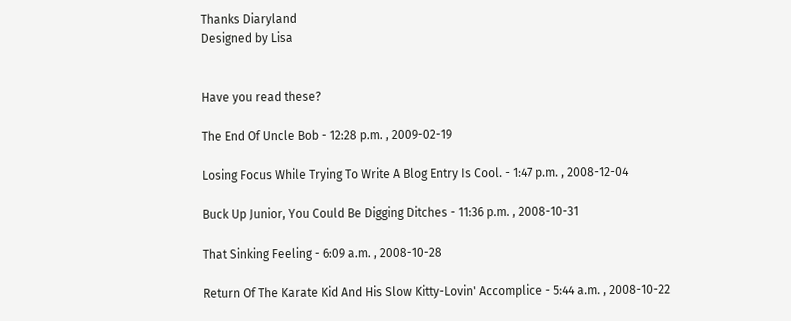Thanks Diaryland
Designed by Lisa


Have you read these?

The End Of Uncle Bob - 12:28 p.m. , 2009-02-19

Losing Focus While Trying To Write A Blog Entry Is Cool. - 1:47 p.m. , 2008-12-04

Buck Up Junior, You Could Be Digging Ditches - 11:36 p.m. , 2008-10-31

That Sinking Feeling - 6:09 a.m. , 2008-10-28

Return Of The Karate Kid And His Slow Kitty-Lovin' Accomplice - 5:44 a.m. , 2008-10-22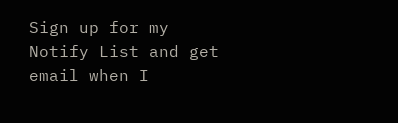Sign up for my Notify List and get email when I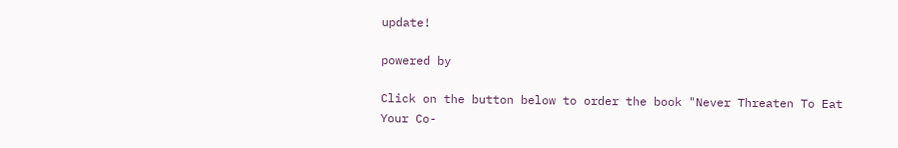update!

powered by

Click on the button below to order the book "Never Threaten To Eat Your Co-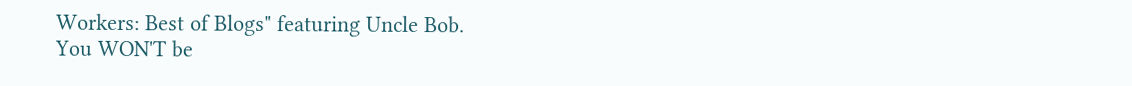Workers: Best of Blogs" featuring Uncle Bob.
You WON'T be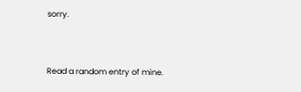sorry.


Read a random entry of mine.